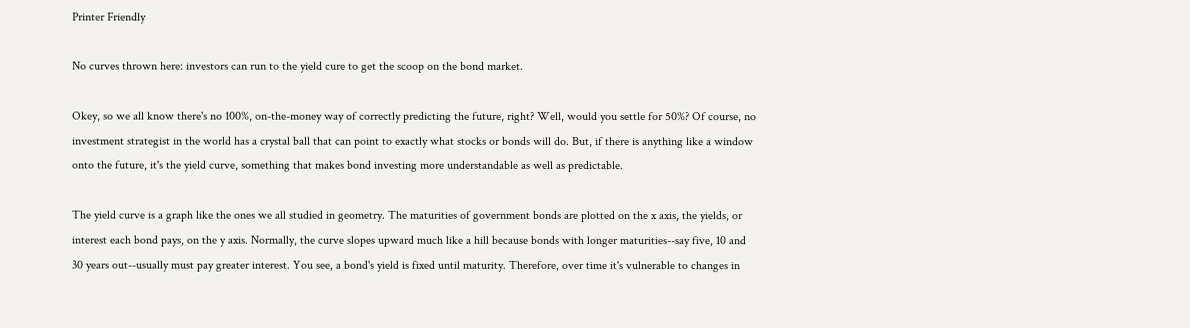Printer Friendly

No curves thrown here: investors can run to the yield cure to get the scoop on the bond market.

Okey, so we all know there's no 100%, on-the-money way of correctly predicting the future, right? Well, would you settle for 50%? Of course, no investment strategist in the world has a crystal ball that can point to exactly what stocks or bonds will do. But, if there is anything like a window onto the future, it's the yield curve, something that makes bond investing more understandable as well as predictable.

The yield curve is a graph like the ones we all studied in geometry. The maturities of government bonds are plotted on the x axis, the yields, or interest each bond pays, on the y axis. Normally, the curve slopes upward much like a hill because bonds with longer maturities--say five, 10 and 30 years out--usually must pay greater interest. You see, a bond's yield is fixed until maturity. Therefore, over time it's vulnerable to changes in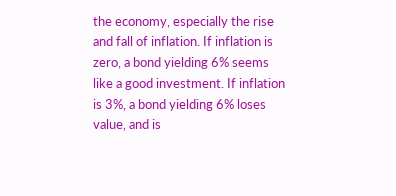the economy, especially the rise and fall of inflation. If inflation is zero, a bond yielding 6% seems like a good investment. If inflation is 3%, a bond yielding 6% loses value, and is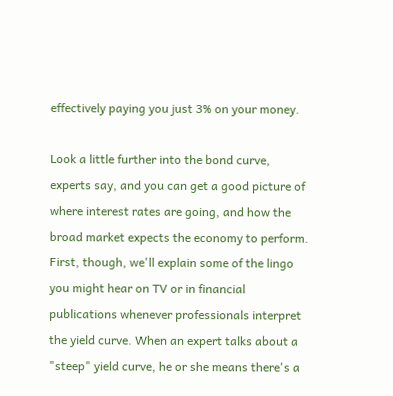effectively paying you just 3% on your money.

Look a little further into the bond curve, experts say, and you can get a good picture of where interest rates are going, and how the broad market expects the economy to perform. First, though, we'll explain some of the lingo you might hear on TV or in financial publications whenever professionals interpret the yield curve. When an expert talks about a "steep" yield curve, he or she means there's a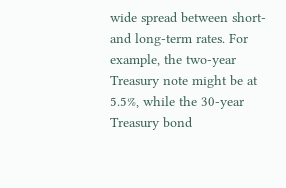wide spread between short- and long-term rates. For example, the two-year Treasury note might be at 5.5%, while the 30-year Treasury bond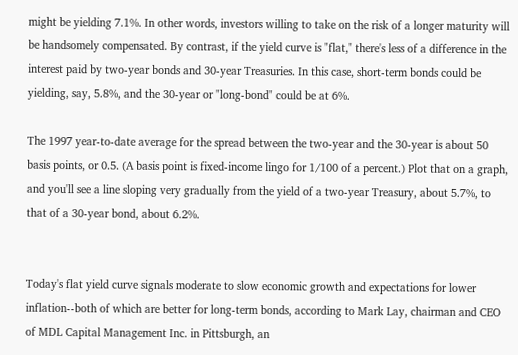might be yielding 7.1%. In other words, investors willing to take on the risk of a longer maturity will be handsomely compensated. By contrast, if the yield curve is "flat," there's less of a difference in the interest paid by two-year bonds and 30-year Treasuries. In this case, short-term bonds could be yielding, say, 5.8%, and the 30-year or "long-bond" could be at 6%.

The 1997 year-to-date average for the spread between the two-year and the 30-year is about 50 basis points, or 0.5. (A basis point is fixed-income lingo for 1/100 of a percent.) Plot that on a graph, and you'll see a line sloping very gradually from the yield of a two-year Treasury, about 5.7%, to that of a 30-year bond, about 6.2%.


Today's flat yield curve signals moderate to slow economic growth and expectations for lower inflation--both of which are better for long-term bonds, according to Mark Lay, chairman and CEO of MDL Capital Management Inc. in Pittsburgh, an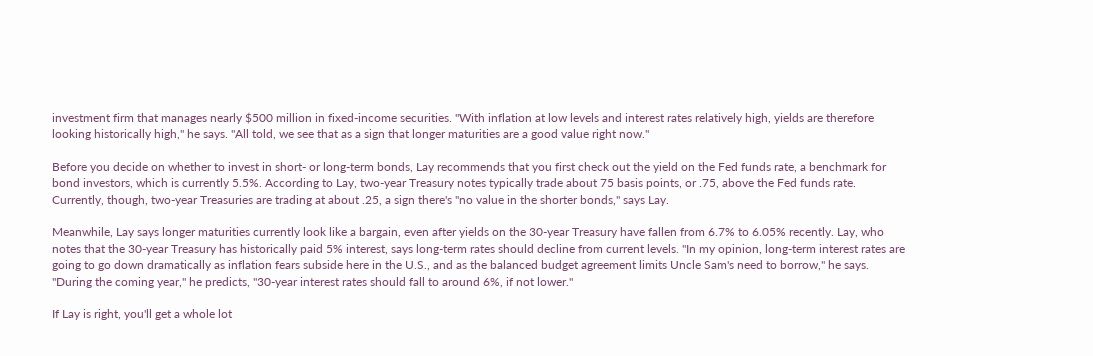investment firm that manages nearly $500 million in fixed-income securities. "With inflation at low levels and interest rates relatively high, yields are therefore looking historically high," he says. "All told, we see that as a sign that longer maturities are a good value right now."

Before you decide on whether to invest in short- or long-term bonds, Lay recommends that you first check out the yield on the Fed funds rate, a benchmark for bond investors, which is currently 5.5%. According to Lay, two-year Treasury notes typically trade about 75 basis points, or .75, above the Fed funds rate. Currently, though, two-year Treasuries are trading at about .25, a sign there's "no value in the shorter bonds," says Lay.

Meanwhile, Lay says longer maturities currently look like a bargain, even after yields on the 30-year Treasury have fallen from 6.7% to 6.05% recently. Lay, who notes that the 30-year Treasury has historically paid 5% interest, says long-term rates should decline from current levels. "In my opinion, long-term interest rates are going to go down dramatically as inflation fears subside here in the U.S., and as the balanced budget agreement limits Uncle Sam's need to borrow," he says. "During the coming year," he predicts, "30-year interest rates should fall to around 6%, if not lower."

If Lay is right, you'll get a whole lot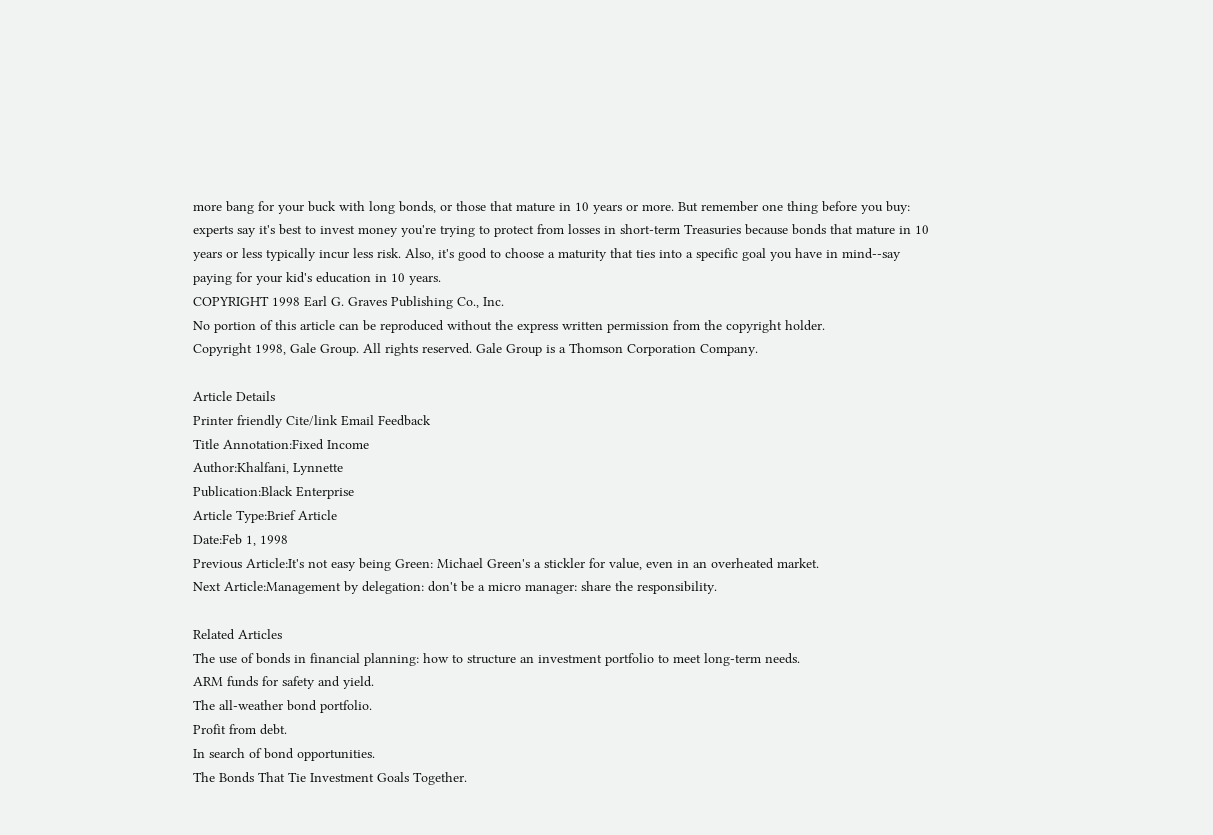more bang for your buck with long bonds, or those that mature in 10 years or more. But remember one thing before you buy: experts say it's best to invest money you're trying to protect from losses in short-term Treasuries because bonds that mature in 10 years or less typically incur less risk. Also, it's good to choose a maturity that ties into a specific goal you have in mind--say paying for your kid's education in 10 years.
COPYRIGHT 1998 Earl G. Graves Publishing Co., Inc.
No portion of this article can be reproduced without the express written permission from the copyright holder.
Copyright 1998, Gale Group. All rights reserved. Gale Group is a Thomson Corporation Company.

Article Details
Printer friendly Cite/link Email Feedback
Title Annotation:Fixed Income
Author:Khalfani, Lynnette
Publication:Black Enterprise
Article Type:Brief Article
Date:Feb 1, 1998
Previous Article:It's not easy being Green: Michael Green's a stickler for value, even in an overheated market.
Next Article:Management by delegation: don't be a micro manager: share the responsibility.

Related Articles
The use of bonds in financial planning: how to structure an investment portfolio to meet long-term needs.
ARM funds for safety and yield.
The all-weather bond portfolio.
Profit from debt.
In search of bond opportunities.
The Bonds That Tie Investment Goals Together.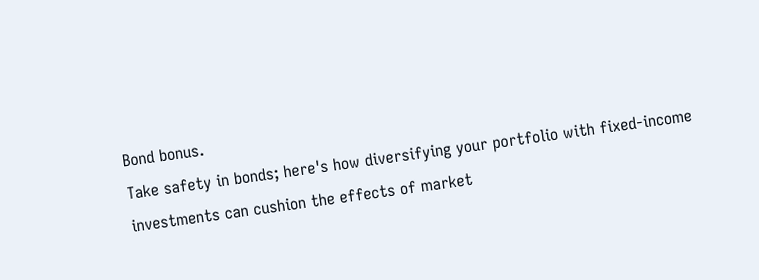Bond bonus.
Take safety in bonds; here's how diversifying your portfolio with fixed-income investments can cushion the effects of market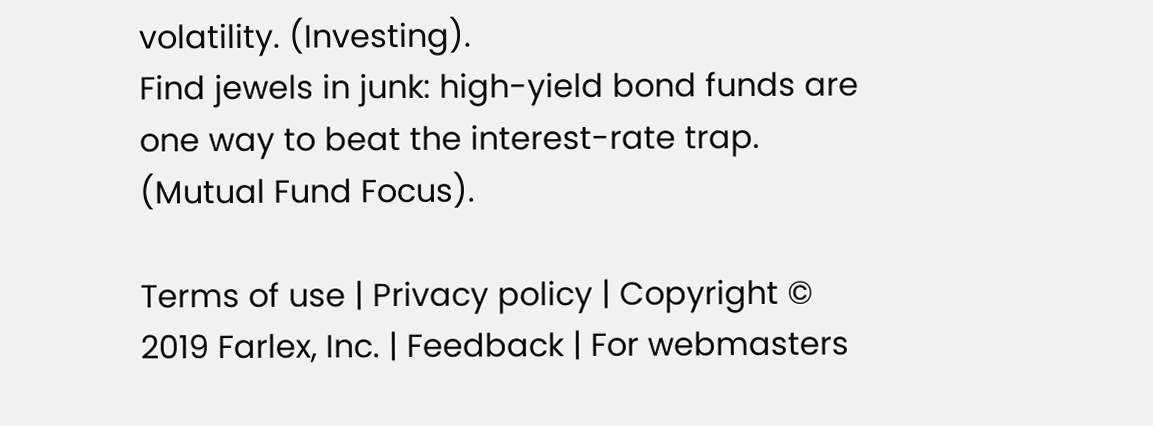volatility. (Investing).
Find jewels in junk: high-yield bond funds are one way to beat the interest-rate trap. (Mutual Fund Focus).

Terms of use | Privacy policy | Copyright © 2019 Farlex, Inc. | Feedback | For webmasters